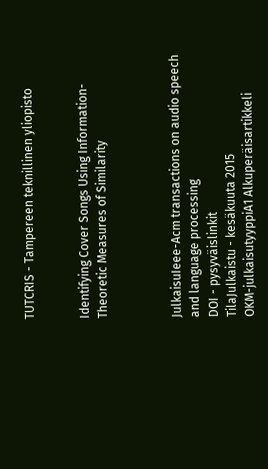TUTCRIS - Tampereen teknillinen yliopisto


Identifying Cover Songs Using Information-Theoretic Measures of Similarity



JulkaisuIeee-Acm transactions on audio speech and language processing
DOI - pysyväislinkit
TilaJulkaistu - kesäkuuta 2015
OKM-julkaisutyyppiA1 Alkuperäisartikkeli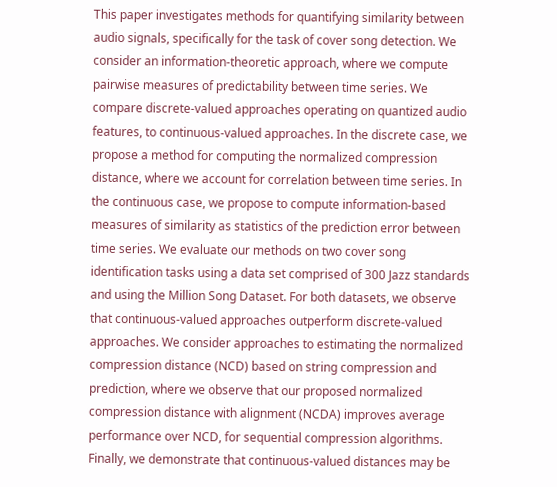This paper investigates methods for quantifying similarity between audio signals, specifically for the task of cover song detection. We consider an information-theoretic approach, where we compute pairwise measures of predictability between time series. We compare discrete-valued approaches operating on quantized audio features, to continuous-valued approaches. In the discrete case, we propose a method for computing the normalized compression distance, where we account for correlation between time series. In the continuous case, we propose to compute information-based measures of similarity as statistics of the prediction error between time series. We evaluate our methods on two cover song identification tasks using a data set comprised of 300 Jazz standards and using the Million Song Dataset. For both datasets, we observe that continuous-valued approaches outperform discrete-valued approaches. We consider approaches to estimating the normalized compression distance (NCD) based on string compression and prediction, where we observe that our proposed normalized compression distance with alignment (NCDA) improves average performance over NCD, for sequential compression algorithms. Finally, we demonstrate that continuous-valued distances may be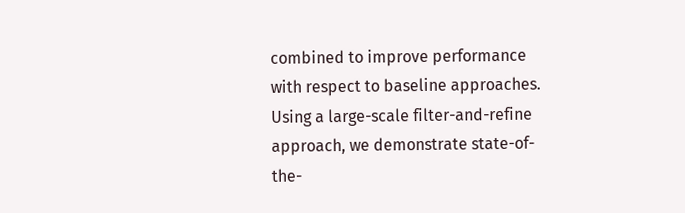combined to improve performance with respect to baseline approaches. Using a large-scale filter-and-refine approach, we demonstrate state-of-the-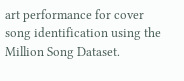art performance for cover song identification using the Million Song Dataset.